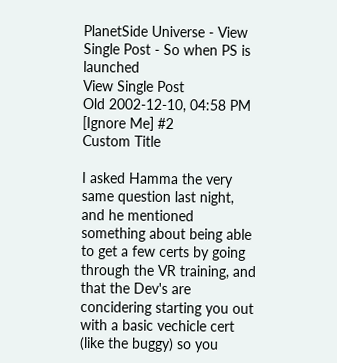PlanetSide Universe - View Single Post - So when PS is launched
View Single Post
Old 2002-12-10, 04:58 PM   [Ignore Me] #2
Custom Title

I asked Hamma the very same question last night, and he mentioned something about being able to get a few certs by going through the VR training, and that the Dev's are concidering starting you out with a basic vechicle cert (like the buggy) so you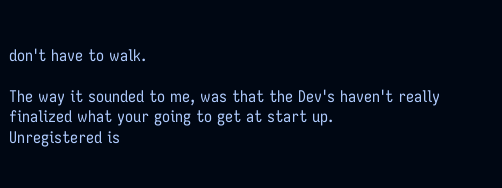don't have to walk.

The way it sounded to me, was that the Dev's haven't really finalized what your going to get at start up.
Unregistered is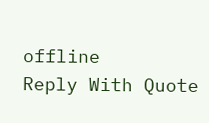offline
Reply With Quote